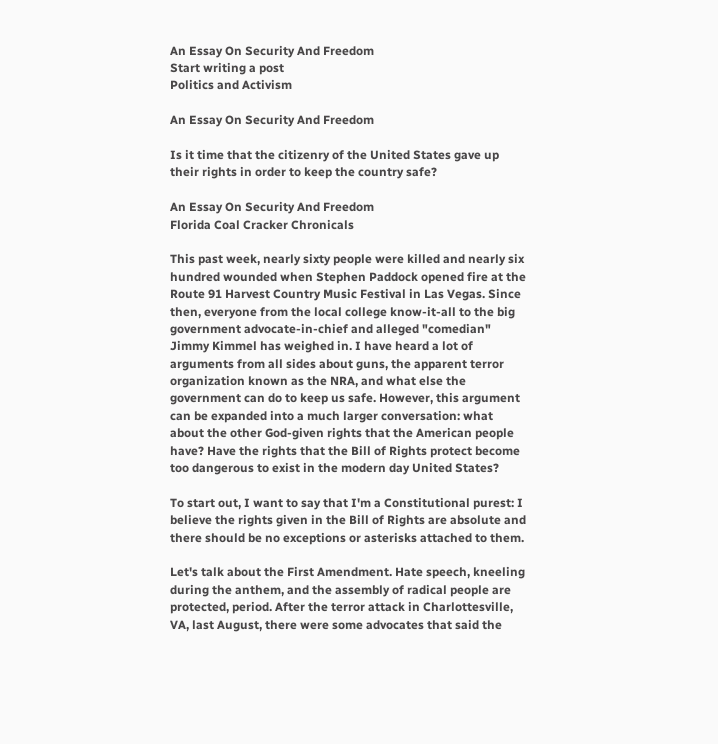An Essay On Security And Freedom
Start writing a post
Politics and Activism

An Essay On Security And Freedom

Is it time that the citizenry of the United States gave up their rights in order to keep the country safe?

An Essay On Security And Freedom
Florida Coal Cracker Chronicals

This past week, nearly sixty people were killed and nearly six hundred wounded when Stephen Paddock opened fire at the Route 91 Harvest Country Music Festival in Las Vegas. Since then, everyone from the local college know-it-all to the big government advocate-in-chief and alleged "comedian" Jimmy Kimmel has weighed in. I have heard a lot of arguments from all sides about guns, the apparent terror organization known as the NRA, and what else the government can do to keep us safe. However, this argument can be expanded into a much larger conversation: what about the other God-given rights that the American people have? Have the rights that the Bill of Rights protect become too dangerous to exist in the modern day United States?

To start out, I want to say that I'm a Constitutional purest: I believe the rights given in the Bill of Rights are absolute and there should be no exceptions or asterisks attached to them.

Let's talk about the First Amendment. Hate speech, kneeling during the anthem, and the assembly of radical people are protected, period. After the terror attack in Charlottesville, VA, last August, there were some advocates that said the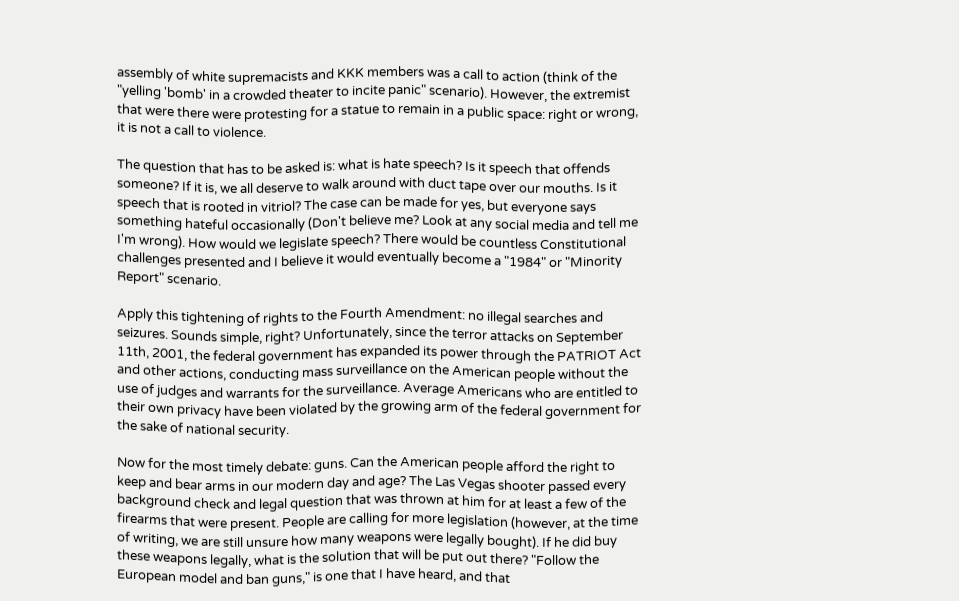assembly of white supremacists and KKK members was a call to action (think of the "yelling 'bomb' in a crowded theater to incite panic" scenario). However, the extremist that were there were protesting for a statue to remain in a public space: right or wrong, it is not a call to violence.

The question that has to be asked is: what is hate speech? Is it speech that offends someone? If it is, we all deserve to walk around with duct tape over our mouths. Is it speech that is rooted in vitriol? The case can be made for yes, but everyone says something hateful occasionally (Don't believe me? Look at any social media and tell me I'm wrong). How would we legislate speech? There would be countless Constitutional challenges presented and I believe it would eventually become a "1984" or "Minority Report" scenario.

Apply this tightening of rights to the Fourth Amendment: no illegal searches and seizures. Sounds simple, right? Unfortunately, since the terror attacks on September 11th, 2001, the federal government has expanded its power through the PATRIOT Act and other actions, conducting mass surveillance on the American people without the use of judges and warrants for the surveillance. Average Americans who are entitled to their own privacy have been violated by the growing arm of the federal government for the sake of national security.

Now for the most timely debate: guns. Can the American people afford the right to keep and bear arms in our modern day and age? The Las Vegas shooter passed every background check and legal question that was thrown at him for at least a few of the firearms that were present. People are calling for more legislation (however, at the time of writing, we are still unsure how many weapons were legally bought). If he did buy these weapons legally, what is the solution that will be put out there? "Follow the European model and ban guns," is one that I have heard, and that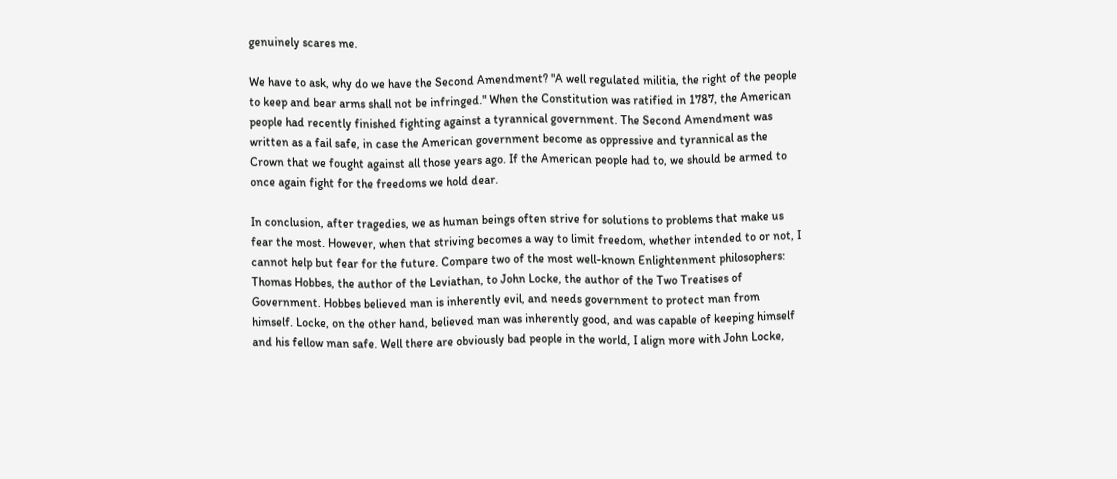genuinely scares me.

We have to ask, why do we have the Second Amendment? "A well regulated militia, the right of the people to keep and bear arms shall not be infringed." When the Constitution was ratified in 1787, the American people had recently finished fighting against a tyrannical government. The Second Amendment was written as a fail safe, in case the American government become as oppressive and tyrannical as the Crown that we fought against all those years ago. If the American people had to, we should be armed to once again fight for the freedoms we hold dear.

In conclusion, after tragedies, we as human beings often strive for solutions to problems that make us fear the most. However, when that striving becomes a way to limit freedom, whether intended to or not, I cannot help but fear for the future. Compare two of the most well-known Enlightenment philosophers: Thomas Hobbes, the author of the Leviathan, to John Locke, the author of the Two Treatises of Government. Hobbes believed man is inherently evil, and needs government to protect man from himself. Locke, on the other hand, believed man was inherently good, and was capable of keeping himself and his fellow man safe. Well there are obviously bad people in the world, I align more with John Locke,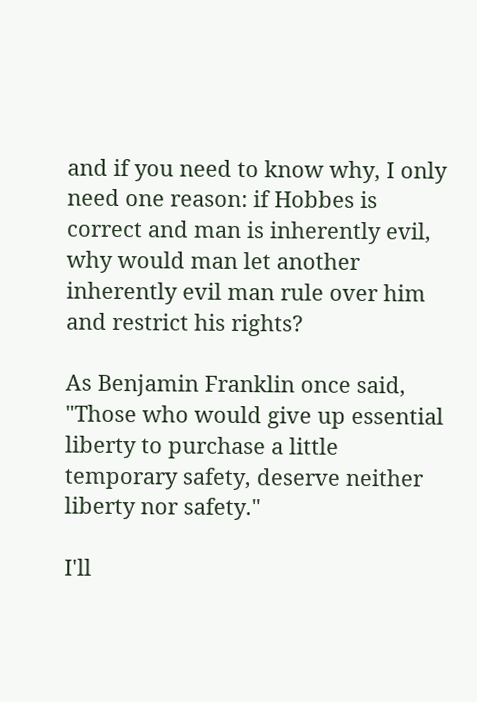and if you need to know why, I only need one reason: if Hobbes is correct and man is inherently evil, why would man let another inherently evil man rule over him and restrict his rights?

As Benjamin Franklin once said, "Those who would give up essential liberty to purchase a little temporary safety, deserve neither liberty nor safety."

I'll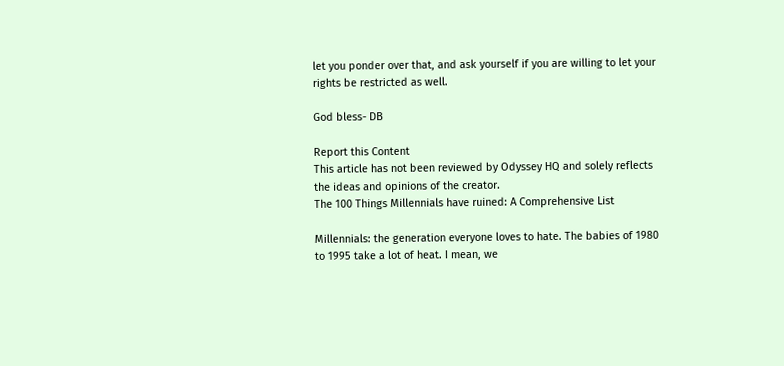let you ponder over that, and ask yourself if you are willing to let your rights be restricted as well.

God bless- DB

Report this Content
This article has not been reviewed by Odyssey HQ and solely reflects the ideas and opinions of the creator.
The 100 Things Millennials have ruined: A Comprehensive List

Millennials: the generation everyone loves to hate. The babies of 1980 to 1995 take a lot of heat. I mean, we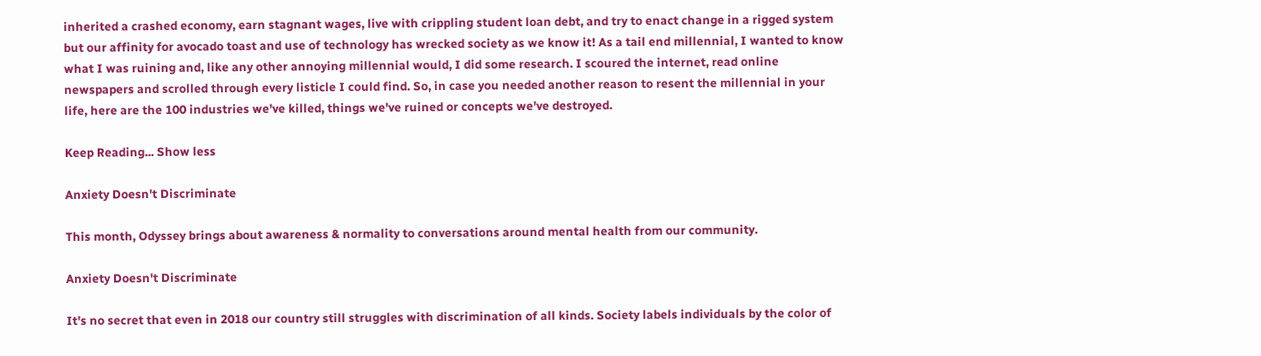inherited a crashed economy, earn stagnant wages, live with crippling student loan debt, and try to enact change in a rigged system but our affinity for avocado toast and use of technology has wrecked society as we know it! As a tail end millennial, I wanted to know what I was ruining and, like any other annoying millennial would, I did some research. I scoured the internet, read online newspapers and scrolled through every listicle I could find. So, in case you needed another reason to resent the millennial in your life, here are the 100 industries we've killed, things we've ruined or concepts we've destroyed.

Keep Reading... Show less

Anxiety Doesn't Discriminate

This month, Odyssey brings about awareness & normality to conversations around mental health from our community.

Anxiety Doesn't Discriminate

It's no secret that even in 2018 our country still struggles with discrimination of all kinds. Society labels individuals by the color of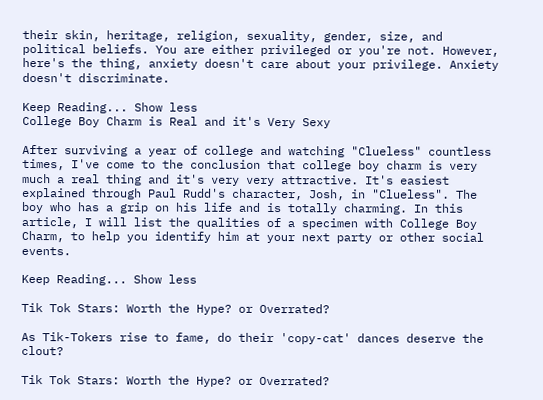their skin, heritage, religion, sexuality, gender, size, and political beliefs. You are either privileged or you're not. However, here's the thing, anxiety doesn't care about your privilege. Anxiety doesn't discriminate.

Keep Reading... Show less
College Boy Charm is Real and it's Very Sexy

After surviving a year of college and watching "Clueless" countless times, I've come to the conclusion that college boy charm is very much a real thing and it's very very attractive. It's easiest explained through Paul Rudd's character, Josh, in "Clueless". The boy who has a grip on his life and is totally charming. In this article, I will list the qualities of a specimen with College Boy Charm, to help you identify him at your next party or other social events.

Keep Reading... Show less

Tik Tok Stars: Worth the Hype? or Overrated?

As Tik-Tokers rise to fame, do their 'copy-cat' dances deserve the clout?

Tik Tok Stars: Worth the Hype? or Overrated?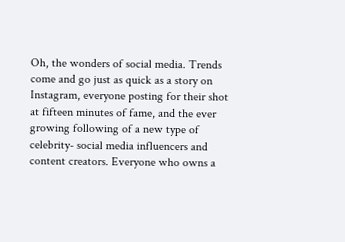Oh, the wonders of social media. Trends come and go just as quick as a story on Instagram, everyone posting for their shot at fifteen minutes of fame, and the ever growing following of a new type of celebrity- social media influencers and content creators. Everyone who owns a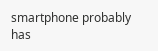smartphone probably has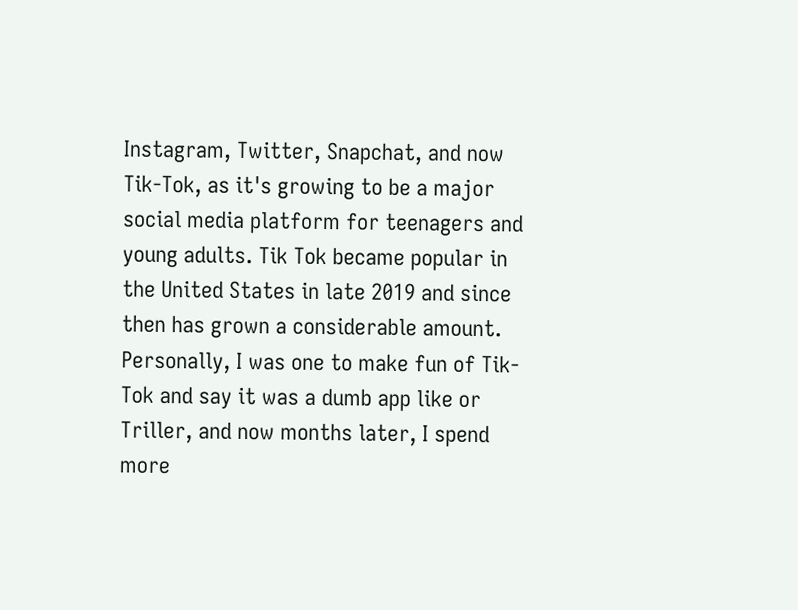Instagram, Twitter, Snapchat, and now Tik-Tok, as it's growing to be a major social media platform for teenagers and young adults. Tik Tok became popular in the United States in late 2019 and since then has grown a considerable amount. Personally, I was one to make fun of Tik-Tok and say it was a dumb app like or Triller, and now months later, I spend more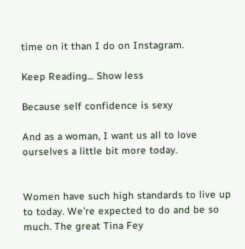time on it than I do on Instagram.

Keep Reading... Show less

Because self confidence is sexy

And as a woman, I want us all to love ourselves a little bit more today.


Women have such high standards to live up to today. We’re expected to do and be so much. The great Tina Fey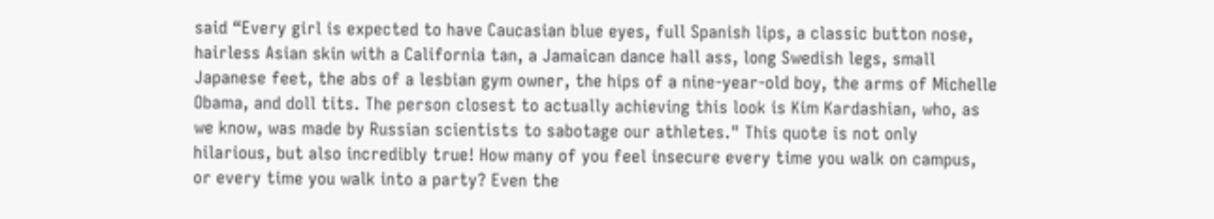said “Every girl is expected to have Caucasian blue eyes, full Spanish lips, a classic button nose, hairless Asian skin with a California tan, a Jamaican dance hall ass, long Swedish legs, small Japanese feet, the abs of a lesbian gym owner, the hips of a nine-year-old boy, the arms of Michelle Obama, and doll tits. The person closest to actually achieving this look is Kim Kardashian, who, as we know, was made by Russian scientists to sabotage our athletes." This quote is not only hilarious, but also incredibly true! How many of you feel insecure every time you walk on campus, or every time you walk into a party? Even the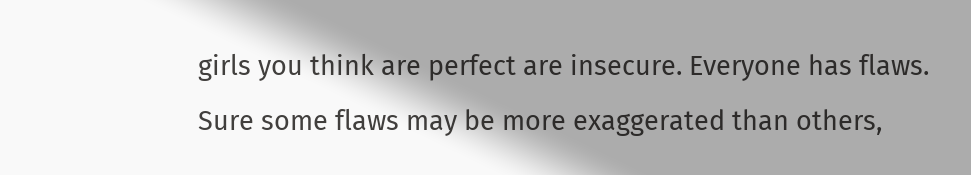girls you think are perfect are insecure. Everyone has flaws. Sure some flaws may be more exaggerated than others,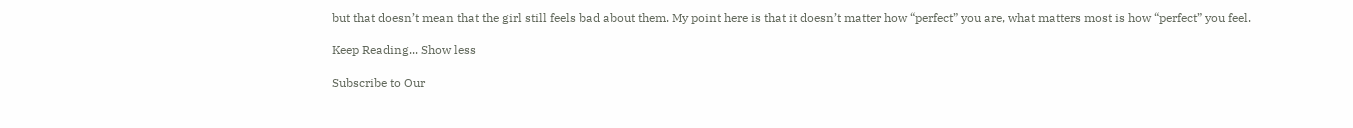but that doesn’t mean that the girl still feels bad about them. My point here is that it doesn’t matter how “perfect” you are, what matters most is how “perfect” you feel.

Keep Reading... Show less

Subscribe to Our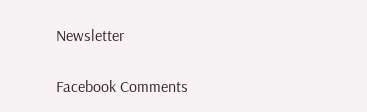Newsletter

Facebook Comments